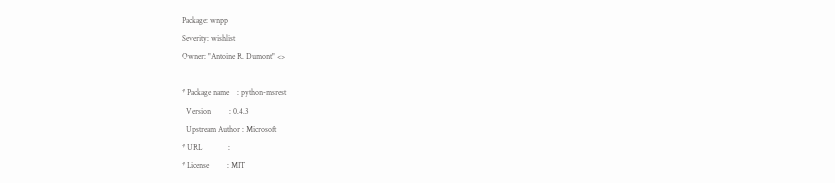Package: wnpp
Severity: wishlist
Owner: "Antoine R. Dumont" <>

* Package name    : python-msrest
  Version         : 0.4.3
  Upstream Author : Microsoft
* URL             :
* License         : MIT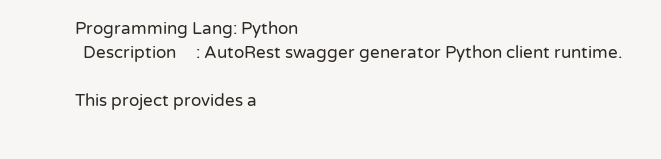Programming Lang: Python
  Description     : AutoRest swagger generator Python client runtime.

This project provides a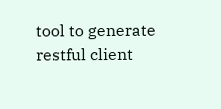tool to generate restful client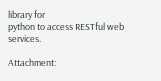library for
python to access RESTful web services.

Attachment: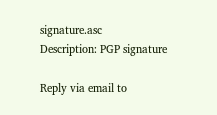signature.asc
Description: PGP signature

Reply via email to